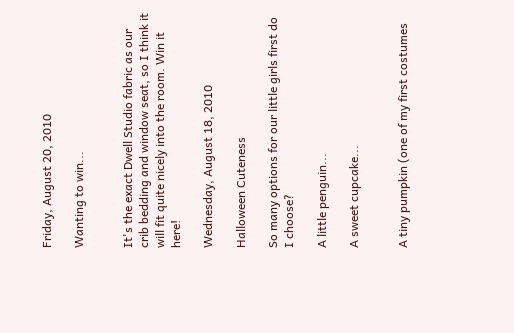Friday, August 20, 2010

Wanting to win...


It's the exact Dwell Studio fabric as our crib bedding and window seat, so I think it will fit quite nicely into the room. Win it here!

Wednesday, August 18, 2010

Halloween Cuteness

So many options for our little girls first do I choose?

A little penguin...

A sweet cupcake...


A tiny pumpkin (one of my first costumes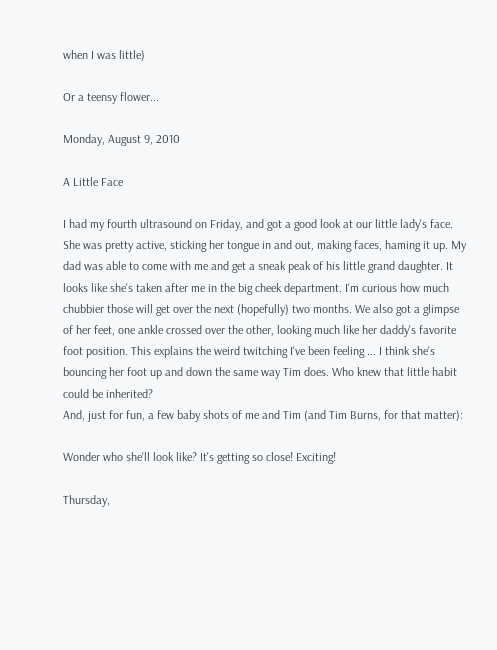when I was little)

Or a teensy flower...

Monday, August 9, 2010

A Little Face

I had my fourth ultrasound on Friday, and got a good look at our little lady's face. She was pretty active, sticking her tongue in and out, making faces, haming it up. My dad was able to come with me and get a sneak peak of his little grand daughter. It looks like she's taken after me in the big cheek department. I'm curious how much chubbier those will get over the next (hopefully) two months. We also got a glimpse of her feet, one ankle crossed over the other, looking much like her daddy's favorite foot position. This explains the weird twitching I've been feeling ... I think she's bouncing her foot up and down the same way Tim does. Who knew that little habit could be inherited?
And, just for fun, a few baby shots of me and Tim (and Tim Burns, for that matter):

Wonder who she'll look like? It's getting so close! Exciting!

Thursday,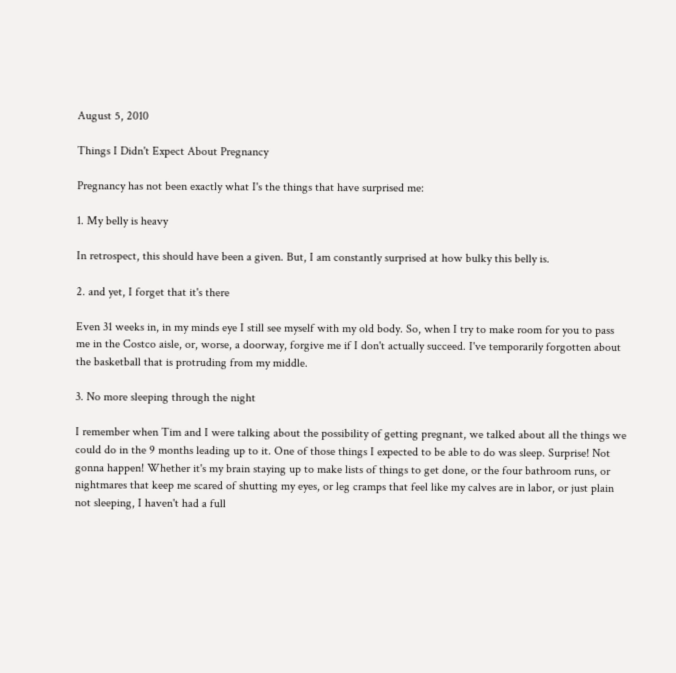August 5, 2010

Things I Didn't Expect About Pregnancy

Pregnancy has not been exactly what I's the things that have surprised me:

1. My belly is heavy

In retrospect, this should have been a given. But, I am constantly surprised at how bulky this belly is.

2. and yet, I forget that it's there

Even 31 weeks in, in my minds eye I still see myself with my old body. So, when I try to make room for you to pass me in the Costco aisle, or, worse, a doorway, forgive me if I don't actually succeed. I've temporarily forgotten about the basketball that is protruding from my middle.

3. No more sleeping through the night

I remember when Tim and I were talking about the possibility of getting pregnant, we talked about all the things we could do in the 9 months leading up to it. One of those things I expected to be able to do was sleep. Surprise! Not gonna happen! Whether it's my brain staying up to make lists of things to get done, or the four bathroom runs, or nightmares that keep me scared of shutting my eyes, or leg cramps that feel like my calves are in labor, or just plain not sleeping, I haven't had a full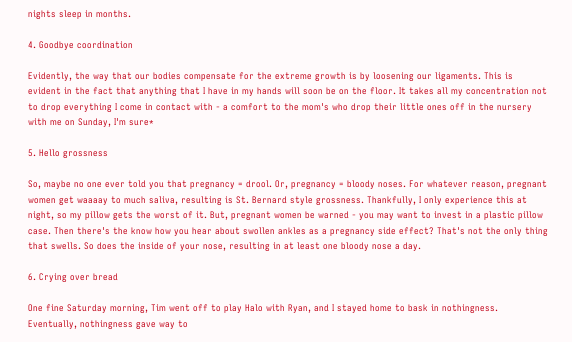nights sleep in months.

4. Goodbye coordination

Evidently, the way that our bodies compensate for the extreme growth is by loosening our ligaments. This is evident in the fact that anything that I have in my hands will soon be on the floor. It takes all my concentration not to drop everything I come in contact with - a comfort to the mom's who drop their little ones off in the nursery with me on Sunday, I'm sure*

5. Hello grossness

So, maybe no one ever told you that pregnancy = drool. Or, pregnancy = bloody noses. For whatever reason, pregnant women get waaaay to much saliva, resulting is St. Bernard style grossness. Thankfully, I only experience this at night, so my pillow gets the worst of it. But, pregnant women be warned - you may want to invest in a plastic pillow case. Then there's the know how you hear about swollen ankles as a pregnancy side effect? That's not the only thing that swells. So does the inside of your nose, resulting in at least one bloody nose a day.

6. Crying over bread

One fine Saturday morning, Tim went off to play Halo with Ryan, and I stayed home to bask in nothingness. Eventually, nothingness gave way to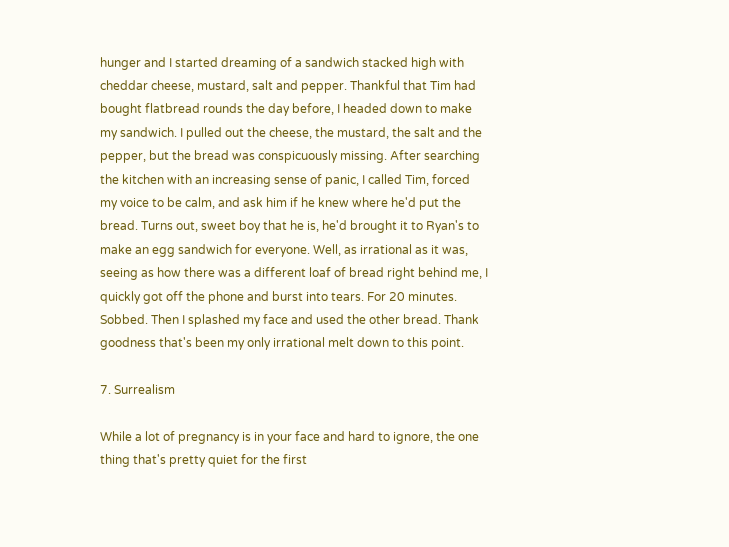hunger and I started dreaming of a sandwich stacked high with cheddar cheese, mustard, salt and pepper. Thankful that Tim had bought flatbread rounds the day before, I headed down to make my sandwich. I pulled out the cheese, the mustard, the salt and the pepper, but the bread was conspicuously missing. After searching the kitchen with an increasing sense of panic, I called Tim, forced my voice to be calm, and ask him if he knew where he'd put the bread. Turns out, sweet boy that he is, he'd brought it to Ryan's to make an egg sandwich for everyone. Well, as irrational as it was, seeing as how there was a different loaf of bread right behind me, I quickly got off the phone and burst into tears. For 20 minutes. Sobbed. Then I splashed my face and used the other bread. Thank goodness that's been my only irrational melt down to this point.

7. Surrealism

While a lot of pregnancy is in your face and hard to ignore, the one thing that's pretty quiet for the first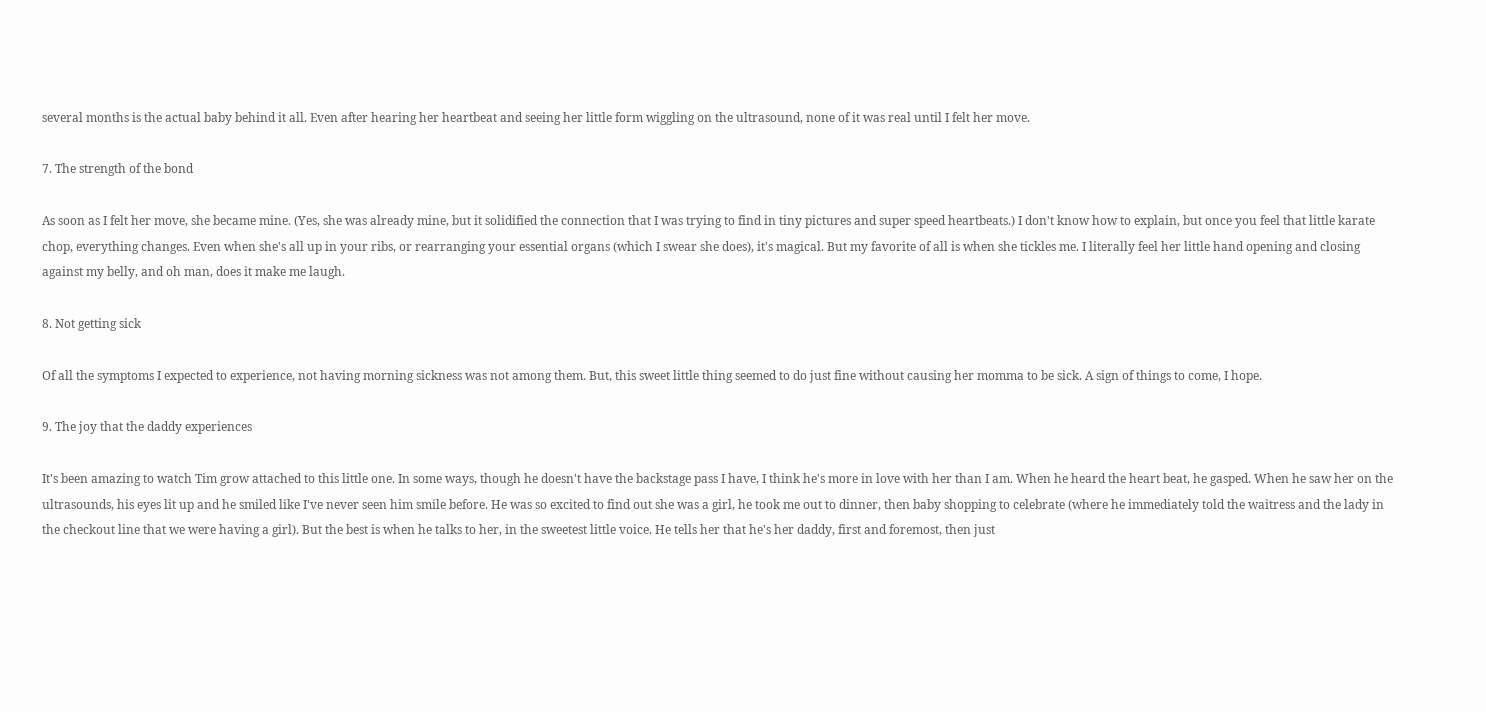several months is the actual baby behind it all. Even after hearing her heartbeat and seeing her little form wiggling on the ultrasound, none of it was real until I felt her move.

7. The strength of the bond

As soon as I felt her move, she became mine. (Yes, she was already mine, but it solidified the connection that I was trying to find in tiny pictures and super speed heartbeats.) I don't know how to explain, but once you feel that little karate chop, everything changes. Even when she's all up in your ribs, or rearranging your essential organs (which I swear she does), it's magical. But my favorite of all is when she tickles me. I literally feel her little hand opening and closing against my belly, and oh man, does it make me laugh.

8. Not getting sick

Of all the symptoms I expected to experience, not having morning sickness was not among them. But, this sweet little thing seemed to do just fine without causing her momma to be sick. A sign of things to come, I hope.

9. The joy that the daddy experiences

It's been amazing to watch Tim grow attached to this little one. In some ways, though he doesn't have the backstage pass I have, I think he's more in love with her than I am. When he heard the heart beat, he gasped. When he saw her on the ultrasounds, his eyes lit up and he smiled like I've never seen him smile before. He was so excited to find out she was a girl, he took me out to dinner, then baby shopping to celebrate (where he immediately told the waitress and the lady in the checkout line that we were having a girl). But the best is when he talks to her, in the sweetest little voice. He tells her that he's her daddy, first and foremost, then just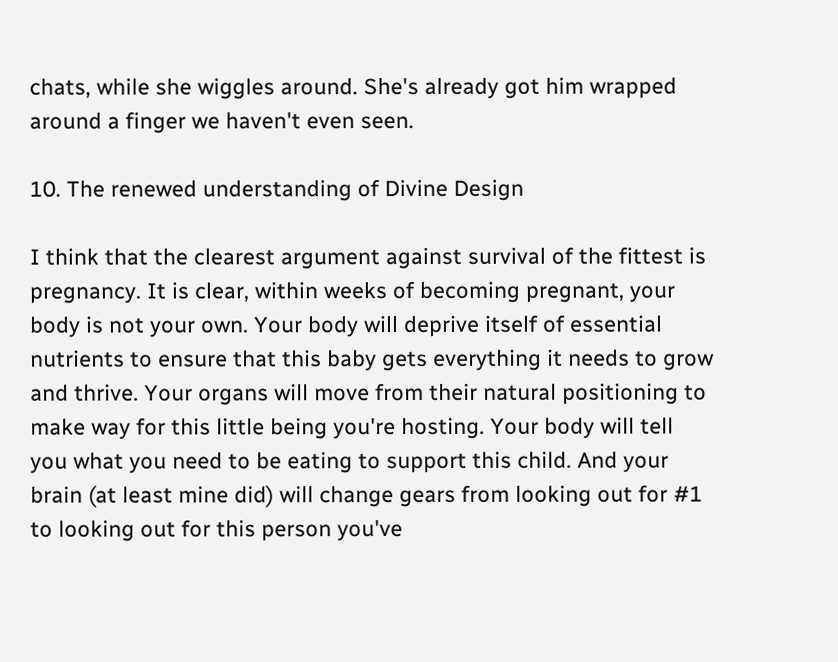chats, while she wiggles around. She's already got him wrapped around a finger we haven't even seen.

10. The renewed understanding of Divine Design

I think that the clearest argument against survival of the fittest is pregnancy. It is clear, within weeks of becoming pregnant, your body is not your own. Your body will deprive itself of essential nutrients to ensure that this baby gets everything it needs to grow and thrive. Your organs will move from their natural positioning to make way for this little being you're hosting. Your body will tell you what you need to be eating to support this child. And your brain (at least mine did) will change gears from looking out for #1 to looking out for this person you've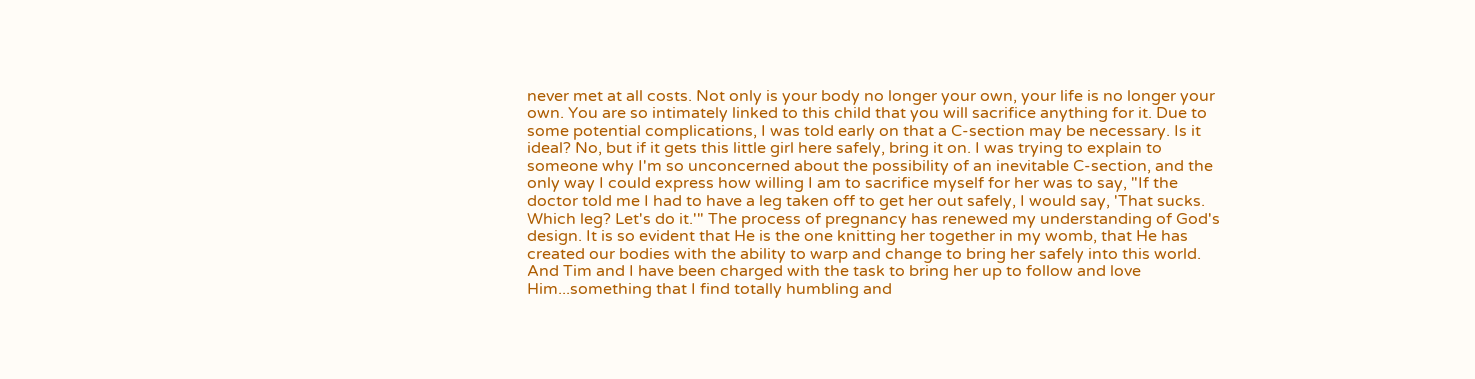never met at all costs. Not only is your body no longer your own, your life is no longer your own. You are so intimately linked to this child that you will sacrifice anything for it. Due to some potential complications, I was told early on that a C-section may be necessary. Is it ideal? No, but if it gets this little girl here safely, bring it on. I was trying to explain to someone why I'm so unconcerned about the possibility of an inevitable C-section, and the only way I could express how willing I am to sacrifice myself for her was to say, "If the doctor told me I had to have a leg taken off to get her out safely, I would say, 'That sucks. Which leg? Let's do it.'" The process of pregnancy has renewed my understanding of God's design. It is so evident that He is the one knitting her together in my womb, that He has created our bodies with the ability to warp and change to bring her safely into this world. And Tim and I have been charged with the task to bring her up to follow and love Him...something that I find totally humbling and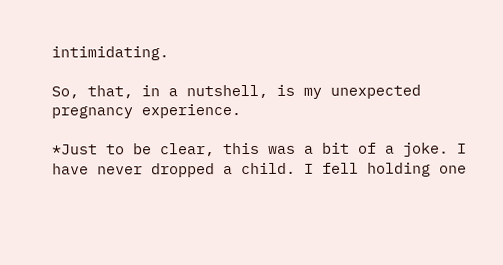intimidating.

So, that, in a nutshell, is my unexpected pregnancy experience.

*Just to be clear, this was a bit of a joke. I have never dropped a child. I fell holding one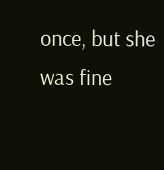once, but she was fine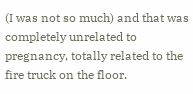(I was not so much) and that was completely unrelated to pregnancy, totally related to the fire truck on the floor.